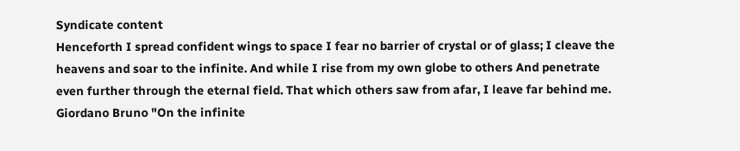Syndicate content
Henceforth I spread confident wings to space I fear no barrier of crystal or of glass; I cleave the heavens and soar to the infinite. And while I rise from my own globe to others And penetrate even further through the eternal field. That which others saw from afar, I leave far behind me. Giordano Bruno "On the infinite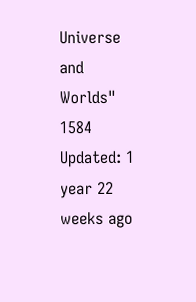Universe and Worlds" 1584
Updated: 1 year 22 weeks ago